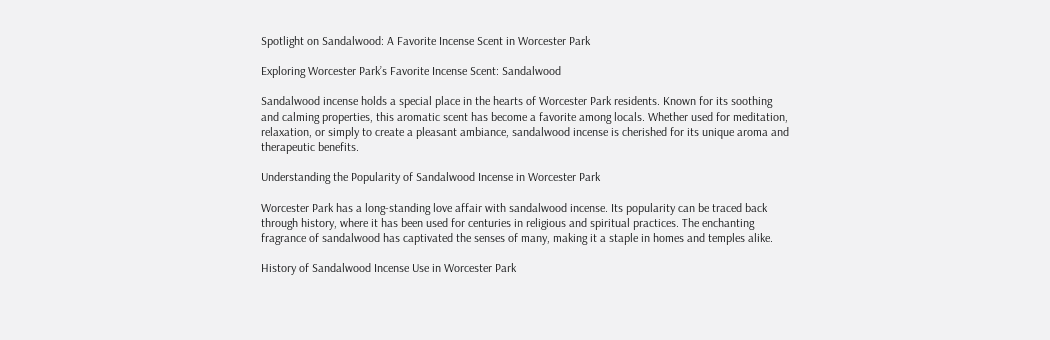Spotlight on Sandalwood: A Favorite Incense Scent in Worcester Park

Exploring Worcester Park’s Favorite Incense Scent: Sandalwood

Sandalwood incense holds a special place in the hearts of Worcester Park residents. Known for its soothing and calming properties, this aromatic scent has become a favorite among locals. Whether used for meditation, relaxation, or simply to create a pleasant ambiance, sandalwood incense is cherished for its unique aroma and therapeutic benefits.

Understanding the Popularity of Sandalwood Incense in Worcester Park

Worcester Park has a long-standing love affair with sandalwood incense. Its popularity can be traced back through history, where it has been used for centuries in religious and spiritual practices. The enchanting fragrance of sandalwood has captivated the senses of many, making it a staple in homes and temples alike.

History of Sandalwood Incense Use in Worcester Park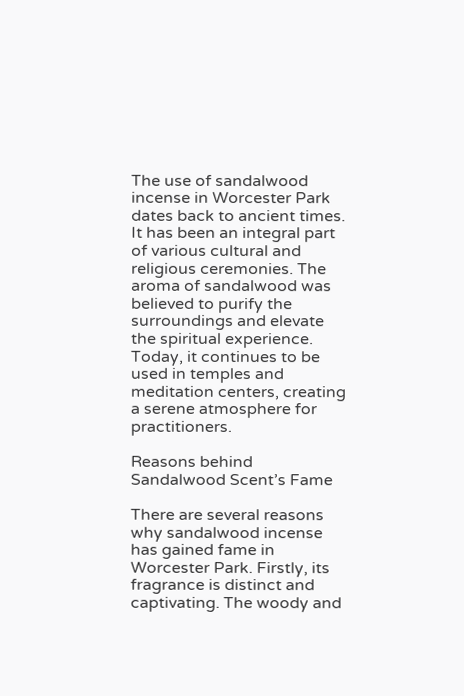The use of sandalwood incense in Worcester Park dates back to ancient times. It has been an integral part of various cultural and religious ceremonies. The aroma of sandalwood was believed to purify the surroundings and elevate the spiritual experience. Today, it continues to be used in temples and meditation centers, creating a serene atmosphere for practitioners.

Reasons behind Sandalwood Scent’s Fame

There are several reasons why sandalwood incense has gained fame in Worcester Park. Firstly, its fragrance is distinct and captivating. The woody and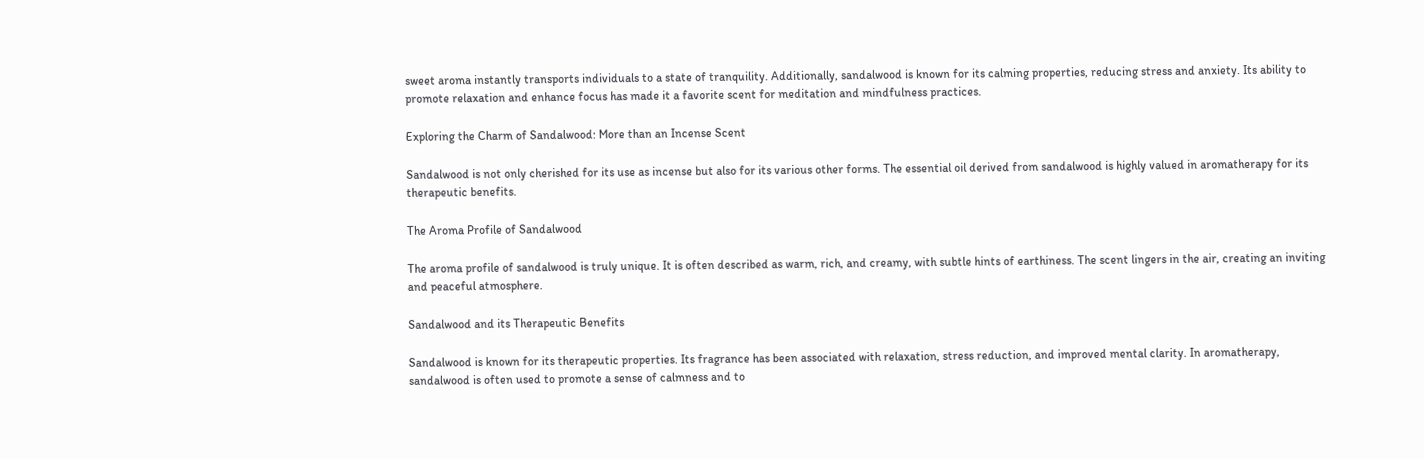sweet aroma instantly transports individuals to a state of tranquility. Additionally, sandalwood is known for its calming properties, reducing stress and anxiety. Its ability to promote relaxation and enhance focus has made it a favorite scent for meditation and mindfulness practices.

Exploring the Charm of Sandalwood: More than an Incense Scent

Sandalwood is not only cherished for its use as incense but also for its various other forms. The essential oil derived from sandalwood is highly valued in aromatherapy for its therapeutic benefits.

The Aroma Profile of Sandalwood

The aroma profile of sandalwood is truly unique. It is often described as warm, rich, and creamy, with subtle hints of earthiness. The scent lingers in the air, creating an inviting and peaceful atmosphere.

Sandalwood and its Therapeutic Benefits

Sandalwood is known for its therapeutic properties. Its fragrance has been associated with relaxation, stress reduction, and improved mental clarity. In aromatherapy, sandalwood is often used to promote a sense of calmness and to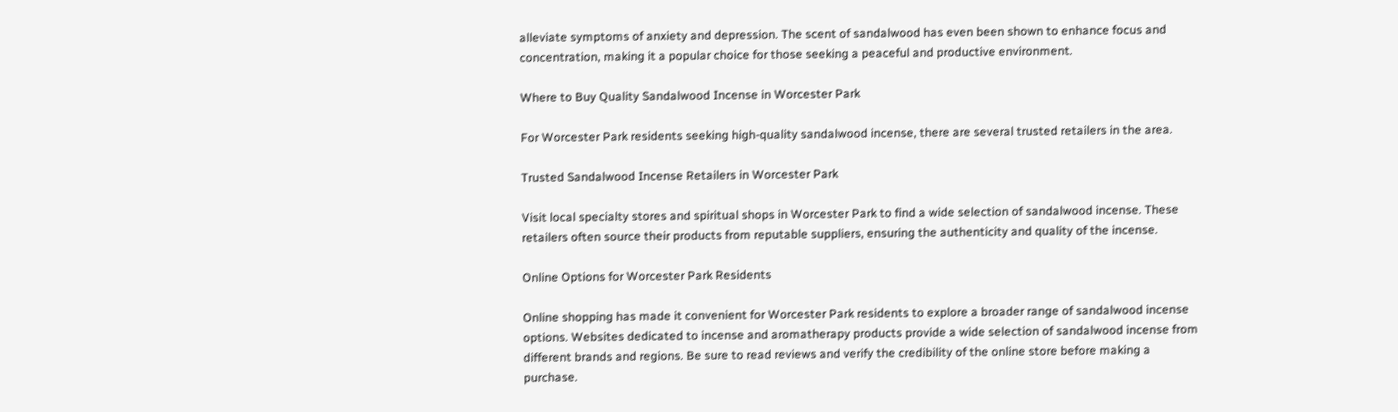alleviate symptoms of anxiety and depression. The scent of sandalwood has even been shown to enhance focus and concentration, making it a popular choice for those seeking a peaceful and productive environment.

Where to Buy Quality Sandalwood Incense in Worcester Park

For Worcester Park residents seeking high-quality sandalwood incense, there are several trusted retailers in the area.

Trusted Sandalwood Incense Retailers in Worcester Park

Visit local specialty stores and spiritual shops in Worcester Park to find a wide selection of sandalwood incense. These retailers often source their products from reputable suppliers, ensuring the authenticity and quality of the incense.

Online Options for Worcester Park Residents

Online shopping has made it convenient for Worcester Park residents to explore a broader range of sandalwood incense options. Websites dedicated to incense and aromatherapy products provide a wide selection of sandalwood incense from different brands and regions. Be sure to read reviews and verify the credibility of the online store before making a purchase.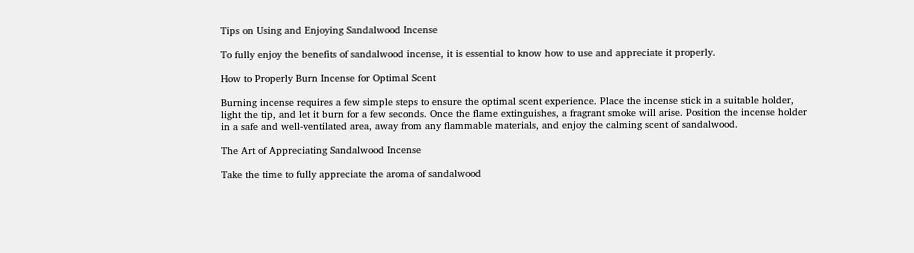Tips on Using and Enjoying Sandalwood Incense

To fully enjoy the benefits of sandalwood incense, it is essential to know how to use and appreciate it properly.

How to Properly Burn Incense for Optimal Scent

Burning incense requires a few simple steps to ensure the optimal scent experience. Place the incense stick in a suitable holder, light the tip, and let it burn for a few seconds. Once the flame extinguishes, a fragrant smoke will arise. Position the incense holder in a safe and well-ventilated area, away from any flammable materials, and enjoy the calming scent of sandalwood.

The Art of Appreciating Sandalwood Incense

Take the time to fully appreciate the aroma of sandalwood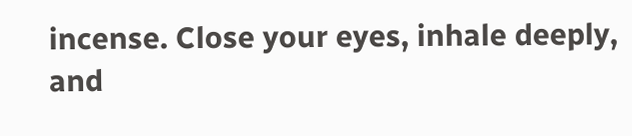incense. Close your eyes, inhale deeply, and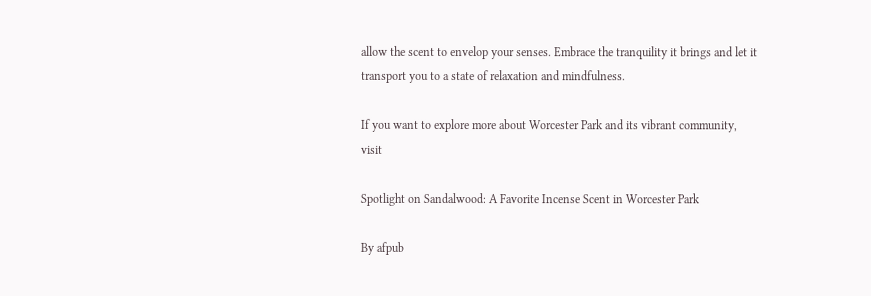allow the scent to envelop your senses. Embrace the tranquility it brings and let it transport you to a state of relaxation and mindfulness.

If you want to explore more about Worcester Park and its vibrant community, visit

Spotlight on Sandalwood: A Favorite Incense Scent in Worcester Park

By afpub